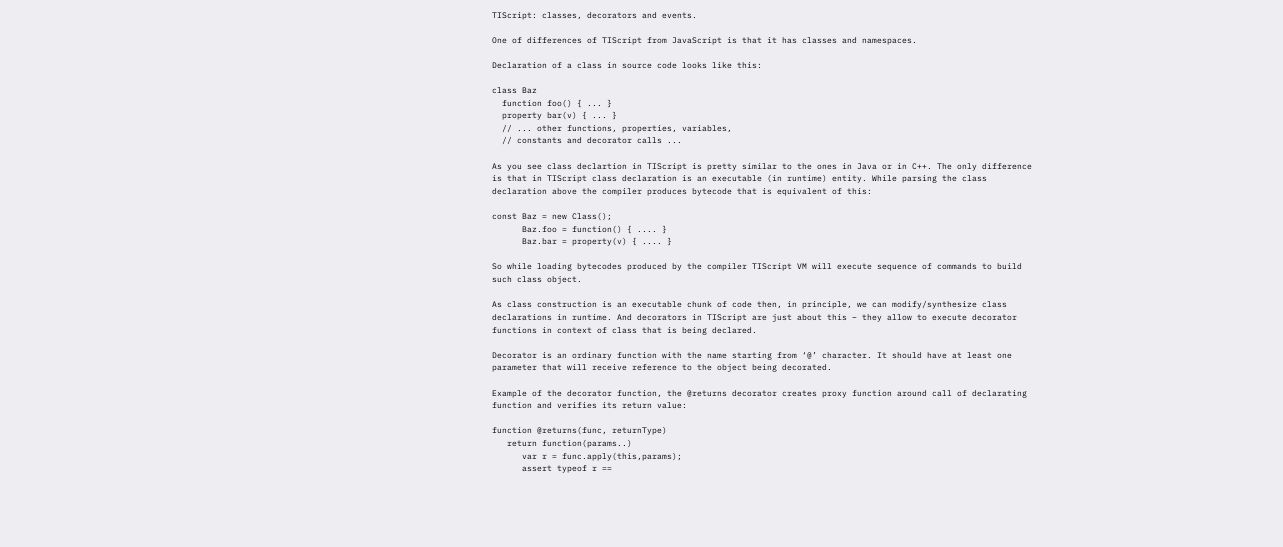TIScript: classes, decorators and events.

One of differences of TIScript from JavaScript is that it has classes and namespaces.

Declaration of a class in source code looks like this:

class Baz
  function foo() { ... }
  property bar(v) { ... }
  // ... other functions, properties, variables,
  // constants and decorator calls ...

As you see class declartion in TIScript is pretty similar to the ones in Java or in C++. The only difference is that in TIScript class declaration is an executable (in runtime) entity. While parsing the class declaration above the compiler produces bytecode that is equivalent of this:

const Baz = new Class();
      Baz.foo = function() { .... }
      Baz.bar = property(v) { .... }

So while loading bytecodes produced by the compiler TIScript VM will execute sequence of commands to build such class object.

As class construction is an executable chunk of code then, in principle, we can modify/synthesize class declarations in runtime. And decorators in TIScript are just about this – they allow to execute decorator functions in context of class that is being declared.

Decorator is an ordinary function with the name starting from ‘@’ character. It should have at least one parameter that will receive reference to the object being decorated.

Example of the decorator function, the @returns decorator creates proxy function around call of declarating function and verifies its return value:

function @returns(func, returnType)
   return function(params..)
      var r = func.apply(this,params);
      assert typeof r ==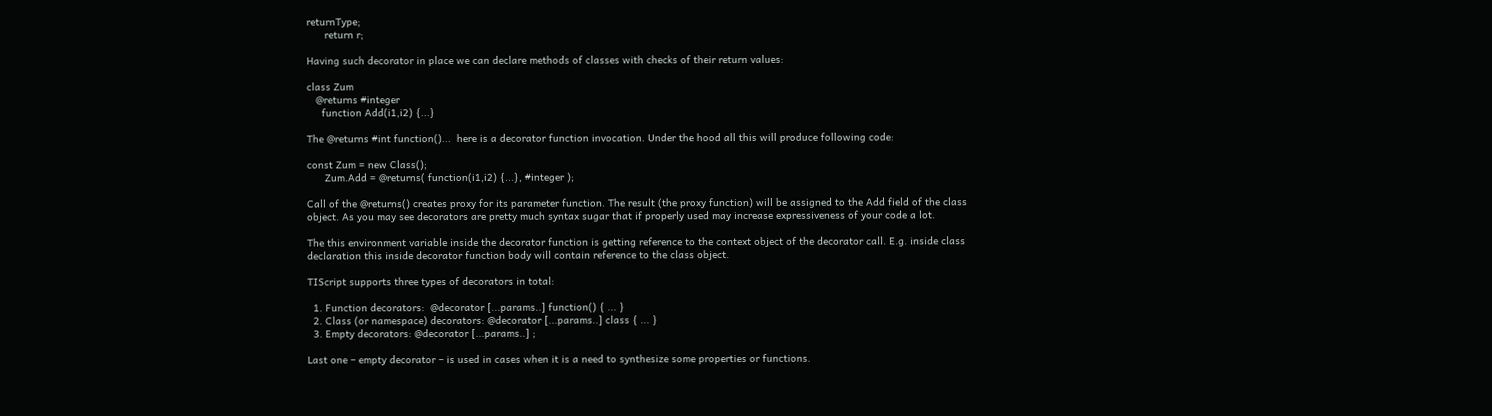returnType;
      return r;

Having such decorator in place we can declare methods of classes with checks of their return values:

class Zum
   @returns #integer
     function Add(i1,i2) {...}

The @returns #int function()...  here is a decorator function invocation. Under the hood all this will produce following code:

const Zum = new Class();
      Zum.Add = @returns( function(i1,i2) {...}, #integer );

Call of the @returns() creates proxy for its parameter function. The result (the proxy function) will be assigned to the Add field of the class object. As you may see decorators are pretty much syntax sugar that if properly used may increase expressiveness of your code a lot.

The this environment variable inside the decorator function is getting reference to the context object of the decorator call. E.g. inside class declaration this inside decorator function body will contain reference to the class object.

TIScript supports three types of decorators in total:

  1. Function decorators:  @decorator [...params..] function() { ... }
  2. Class (or namespace) decorators: @decorator [...params..] class { ... }
  3. Empty decorators: @decorator [...params..] ;

Last one – empty decorator – is used in cases when it is a need to synthesize some properties or functions.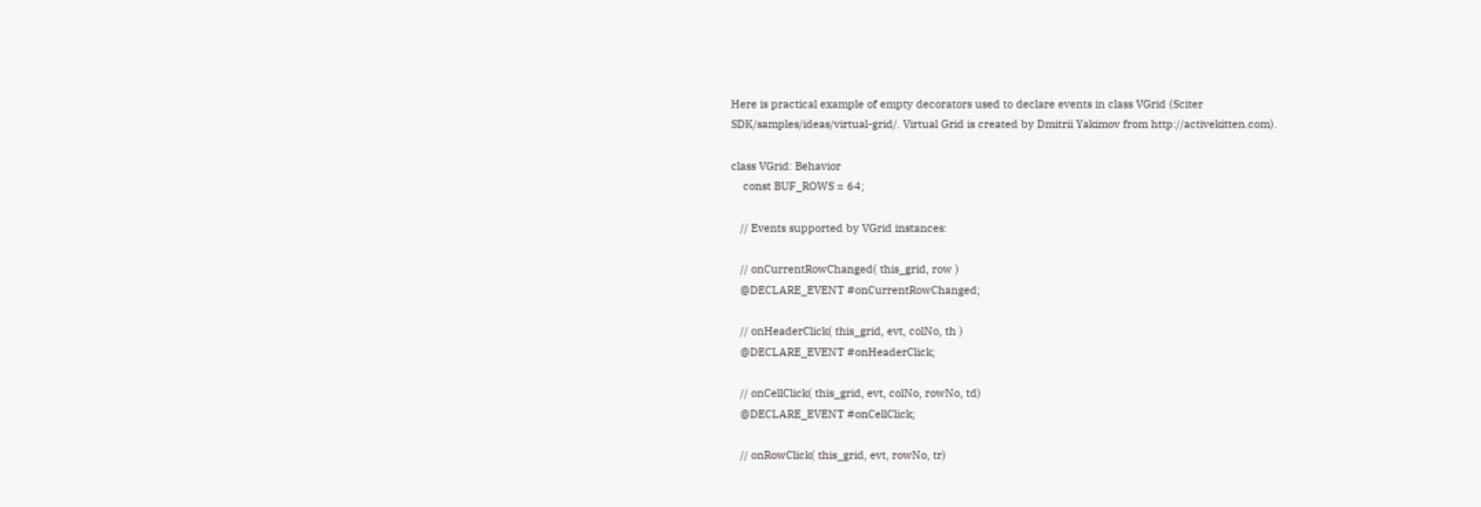Here is practical example of empty decorators used to declare events in class VGrid (Sciter SDK/samples/ideas/virtual-grid/. Virtual Grid is created by Dmitrii Yakimov from http://activekitten.com).

class VGrid: Behavior
    const BUF_ROWS = 64;

   // Events supported by VGrid instances:

   // onCurrentRowChanged( this_grid, row )
   @DECLARE_EVENT #onCurrentRowChanged;

   // onHeaderClick( this_grid, evt, colNo, th )
   @DECLARE_EVENT #onHeaderClick;

   // onCellClick( this_grid, evt, colNo, rowNo, td)
   @DECLARE_EVENT #onCellClick;

   // onRowClick( this_grid, evt, rowNo, tr)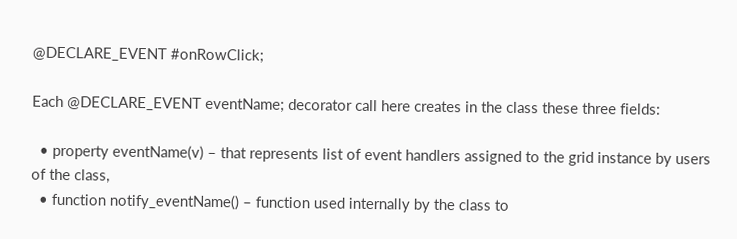@DECLARE_EVENT #onRowClick;

Each @DECLARE_EVENT eventName; decorator call here creates in the class these three fields:

  • property eventName(v) – that represents list of event handlers assigned to the grid instance by users of the class,
  • function notify_eventName() – function used internally by the class to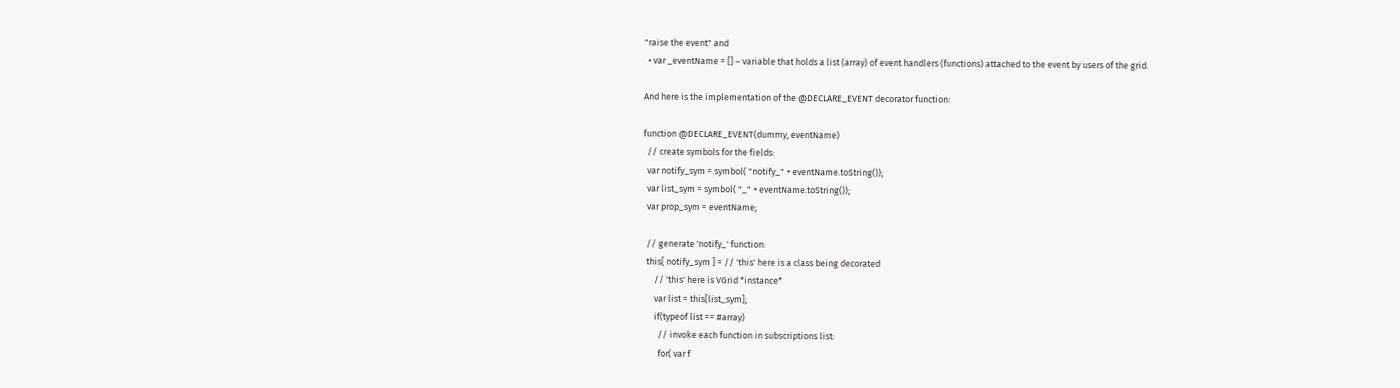"raise the event" and
  • var _eventName = [] – variable that holds a list (array) of event handlers (functions) attached to the event by users of the grid.

And here is the implementation of the @DECLARE_EVENT decorator function:

function @DECLARE_EVENT(dummy, eventName)
  // create symbols for the fields:
  var notify_sym = symbol( "notify_" + eventName.toString());
  var list_sym = symbol( "_" + eventName.toString());
  var prop_sym = eventName;

  // generate 'notify_' function:
  this[ notify_sym ] = // 'this' here is a class being decorated
      // 'this' here is VGrid *instance*
      var list = this[list_sym];
      if(typeof list == #array)
        // invoke each function in subscriptions list:
        for( var f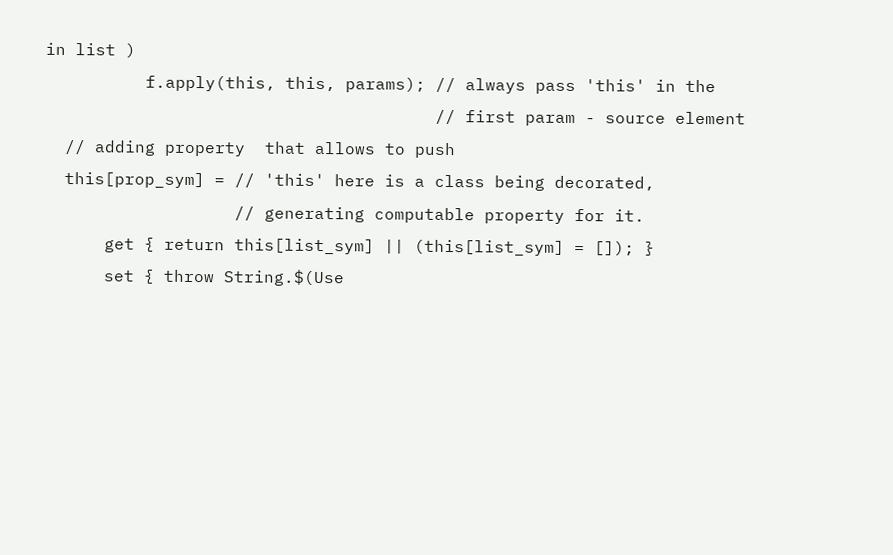in list )
          f.apply(this, this, params); // always pass 'this' in the
                                       // first param - source element
  // adding property  that allows to push
  this[prop_sym] = // 'this' here is a class being decorated,
                   // generating computable property for it.
      get { return this[list_sym] || (this[list_sym] = []); }
      set { throw String.$(Use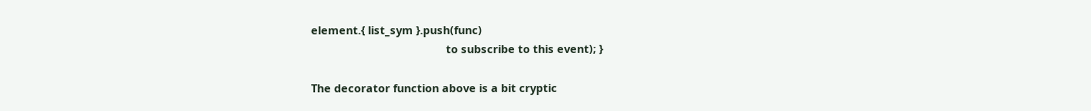element.{ list_sym }.push(func)
                                             to subscribe to this event); }

The decorator function above is a bit cryptic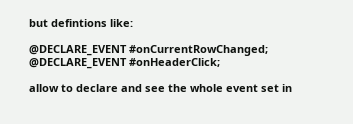but defintions like:

@DECLARE_EVENT #onCurrentRowChanged;
@DECLARE_EVENT #onHeaderClick;

allow to declare and see the whole event set in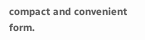compact and convenient form.